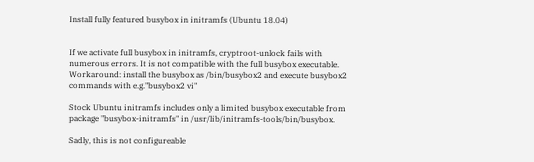Install fully featured busybox in initramfs (Ubuntu 18.04)


If we activate full busybox in initramfs, cryptroot-unlock fails with numerous errors. It is not compatible with the full busybox executable. Workaround: install the busybox as /bin/busybox2 and execute busybox2 commands with e.g."busybox2 vi"

Stock Ubuntu initramfs includes only a limited busybox executable from package "busybox-initramfs" in /usr/lib/initramfs-tools/bin/busybox.

Sadly, this is not configureable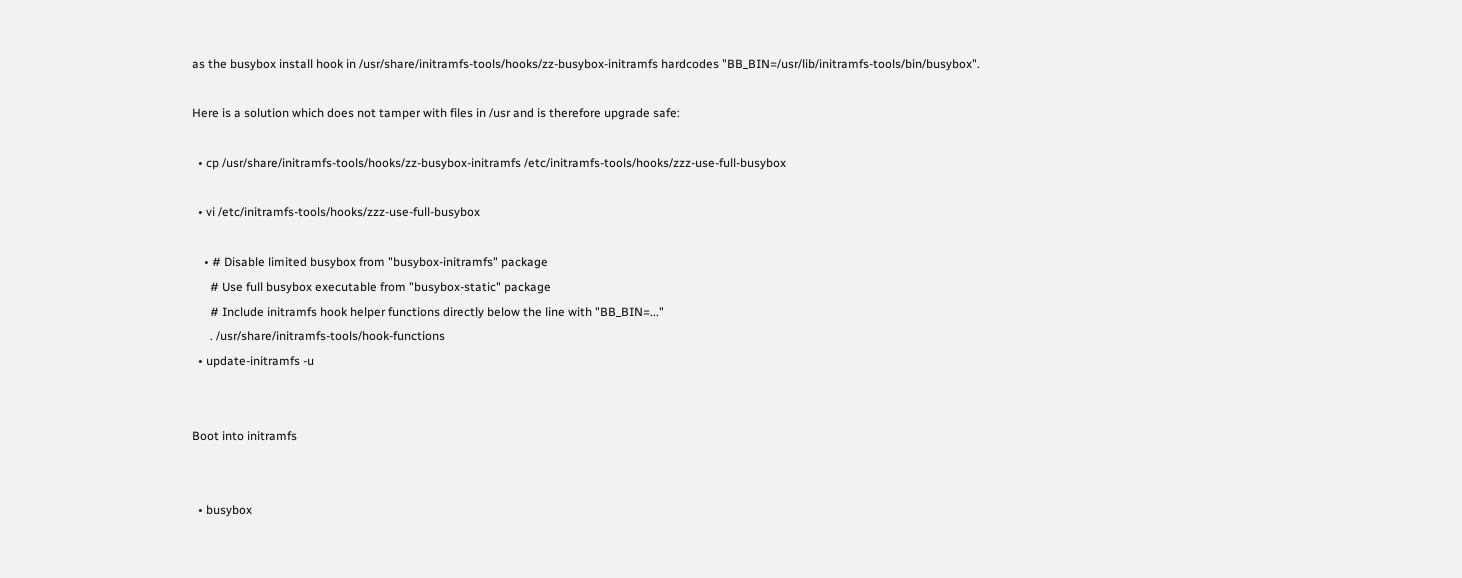as the busybox install hook in /usr/share/initramfs-tools/hooks/zz-busybox-initramfs hardcodes "BB_BIN=/usr/lib/initramfs-tools/bin/busybox".

Here is a solution which does not tamper with files in /usr and is therefore upgrade safe:

  • cp /usr/share/initramfs-tools/hooks/zz-busybox-initramfs /etc/initramfs-tools/hooks/zzz-use-full-busybox

  • vi /etc/initramfs-tools/hooks/zzz-use-full-busybox

    • # Disable limited busybox from "busybox-initramfs" package
      # Use full busybox executable from "busybox-static" package
      # Include initramfs hook helper functions directly below the line with "BB_BIN=..."
      . /usr/share/initramfs-tools/hook-functions
  • update-initramfs -u


Boot into initramfs


  • busybox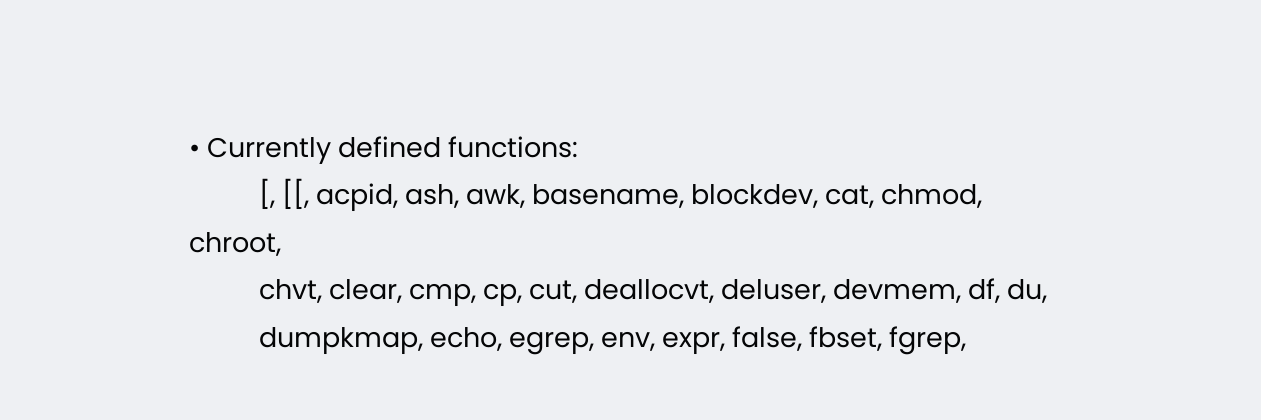• Currently defined functions:
          [, [[, acpid, ash, awk, basename, blockdev, cat, chmod, chroot,
          chvt, clear, cmp, cp, cut, deallocvt, deluser, devmem, df, du,
          dumpkmap, echo, egrep, env, expr, false, fbset, fgrep,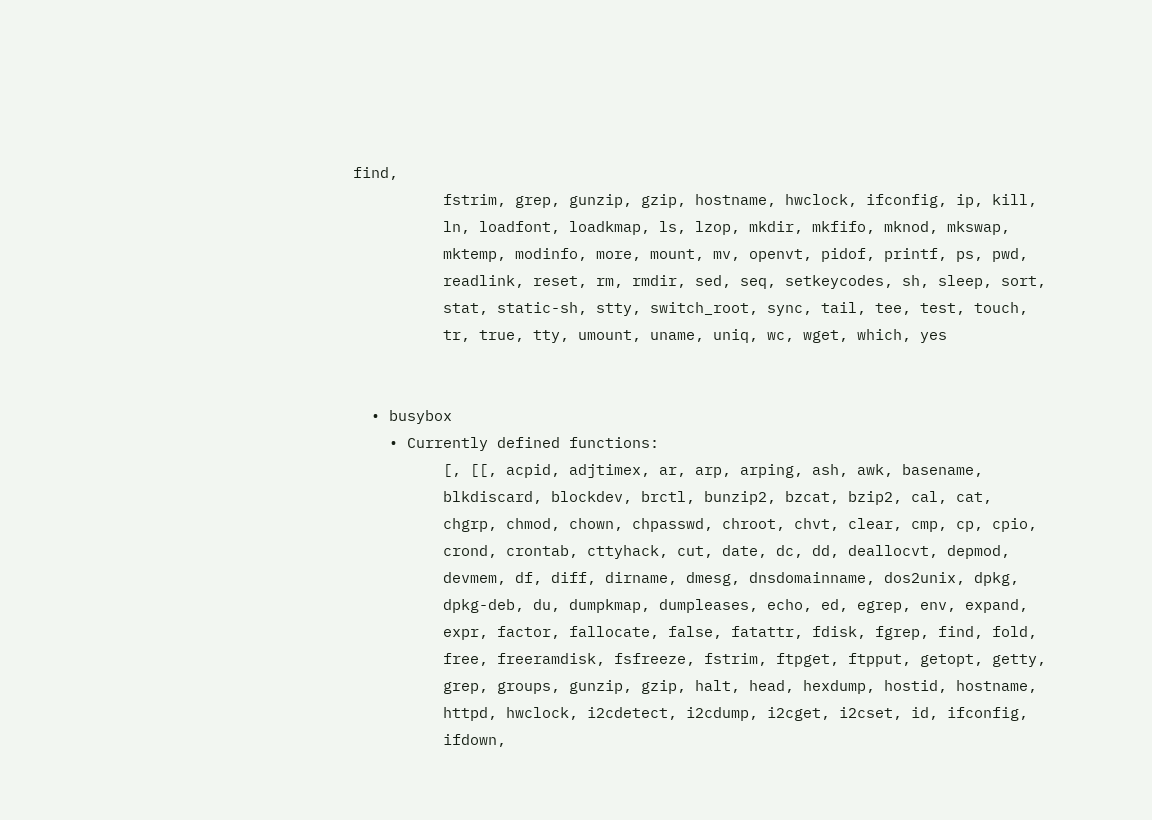find,
          fstrim, grep, gunzip, gzip, hostname, hwclock, ifconfig, ip, kill,
          ln, loadfont, loadkmap, ls, lzop, mkdir, mkfifo, mknod, mkswap,
          mktemp, modinfo, more, mount, mv, openvt, pidof, printf, ps, pwd,
          readlink, reset, rm, rmdir, sed, seq, setkeycodes, sh, sleep, sort,
          stat, static-sh, stty, switch_root, sync, tail, tee, test, touch,
          tr, true, tty, umount, uname, uniq, wc, wget, which, yes


  • busybox
    • Currently defined functions:
          [, [[, acpid, adjtimex, ar, arp, arping, ash, awk, basename,
          blkdiscard, blockdev, brctl, bunzip2, bzcat, bzip2, cal, cat,
          chgrp, chmod, chown, chpasswd, chroot, chvt, clear, cmp, cp, cpio,
          crond, crontab, cttyhack, cut, date, dc, dd, deallocvt, depmod,
          devmem, df, diff, dirname, dmesg, dnsdomainname, dos2unix, dpkg,
          dpkg-deb, du, dumpkmap, dumpleases, echo, ed, egrep, env, expand,
          expr, factor, fallocate, false, fatattr, fdisk, fgrep, find, fold,
          free, freeramdisk, fsfreeze, fstrim, ftpget, ftpput, getopt, getty,
          grep, groups, gunzip, gzip, halt, head, hexdump, hostid, hostname,
          httpd, hwclock, i2cdetect, i2cdump, i2cget, i2cset, id, ifconfig,
          ifdown,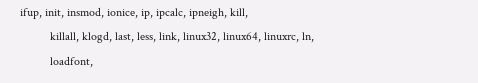ifup, init, insmod, ionice, ip, ipcalc, ipneigh, kill,
          killall, klogd, last, less, link, linux32, linux64, linuxrc, ln,
          loadfont,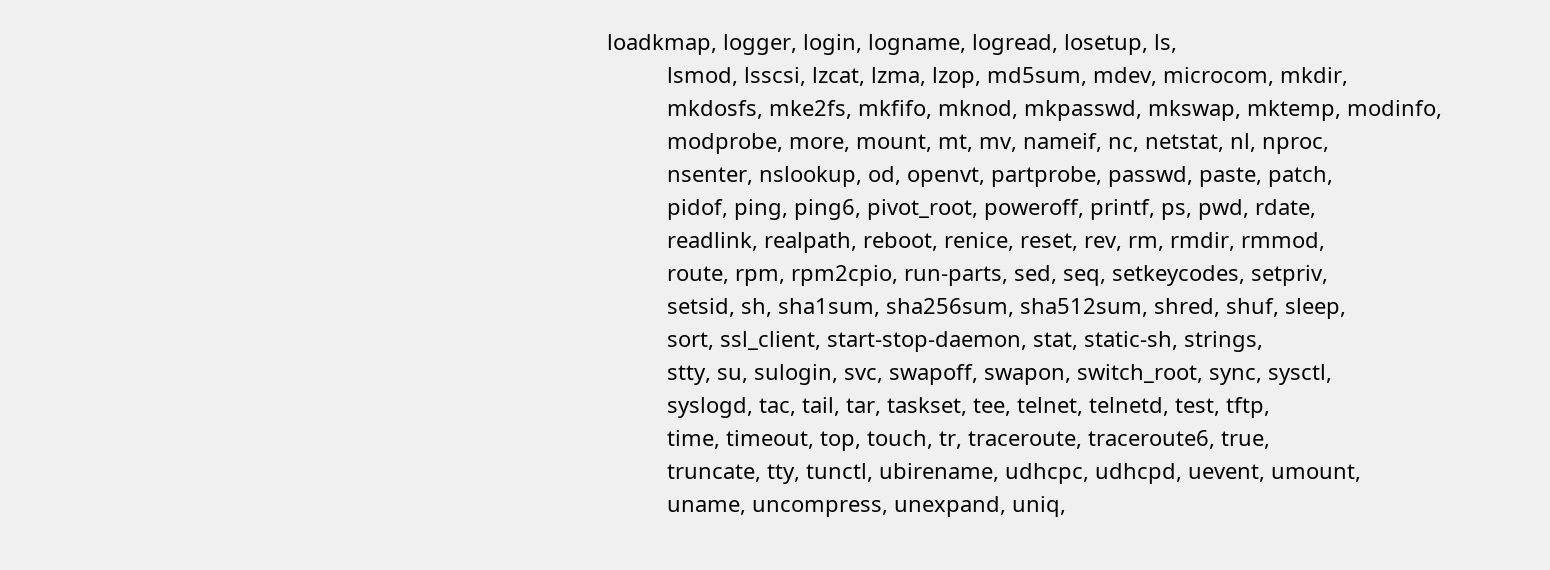loadkmap, logger, login, logname, logread, losetup, ls,
          lsmod, lsscsi, lzcat, lzma, lzop, md5sum, mdev, microcom, mkdir,
          mkdosfs, mke2fs, mkfifo, mknod, mkpasswd, mkswap, mktemp, modinfo,
          modprobe, more, mount, mt, mv, nameif, nc, netstat, nl, nproc,
          nsenter, nslookup, od, openvt, partprobe, passwd, paste, patch,
          pidof, ping, ping6, pivot_root, poweroff, printf, ps, pwd, rdate,
          readlink, realpath, reboot, renice, reset, rev, rm, rmdir, rmmod,
          route, rpm, rpm2cpio, run-parts, sed, seq, setkeycodes, setpriv,
          setsid, sh, sha1sum, sha256sum, sha512sum, shred, shuf, sleep,
          sort, ssl_client, start-stop-daemon, stat, static-sh, strings,
          stty, su, sulogin, svc, swapoff, swapon, switch_root, sync, sysctl,
          syslogd, tac, tail, tar, taskset, tee, telnet, telnetd, test, tftp,
          time, timeout, top, touch, tr, traceroute, traceroute6, true,
          truncate, tty, tunctl, ubirename, udhcpc, udhcpd, uevent, umount,
          uname, uncompress, unexpand, uniq,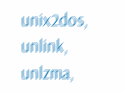unix2dos, unlink, unlzma,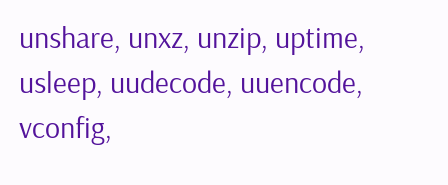unshare, unxz, unzip, uptime, usleep, uudecode, uuencode, vconfig,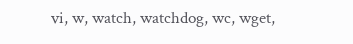vi, w, watch, watchdog, wc, wget,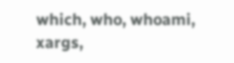which, who, whoami, xargs,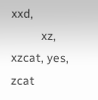xxd,
          xz, xzcat, yes, zcat